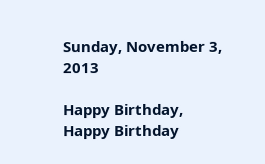Sunday, November 3, 2013

Happy Birthday, Happy Birthday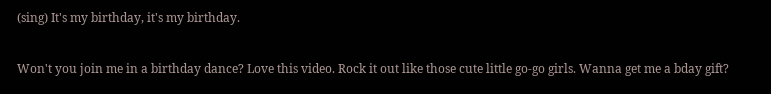(sing) It's my birthday, it's my birthday.

Won't you join me in a birthday dance? Love this video. Rock it out like those cute little go-go girls. Wanna get me a bday gift?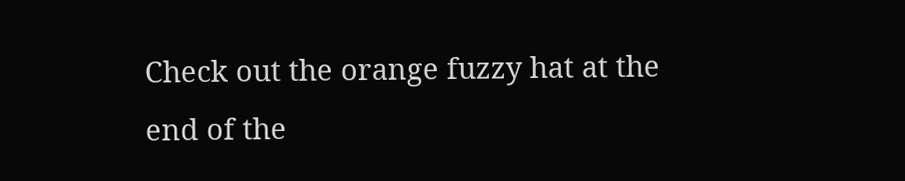Check out the orange fuzzy hat at the end of the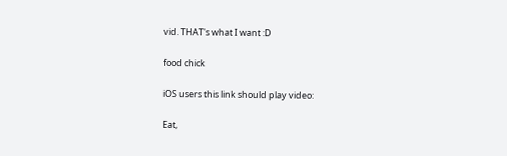vid. THAT's what I want :D

food chick

iOS users this link should play video:

Eat,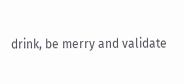drink, be merry and validate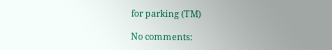for parking (TM)

No comments: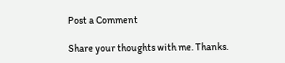Post a Comment

Share your thoughts with me. Thanks.